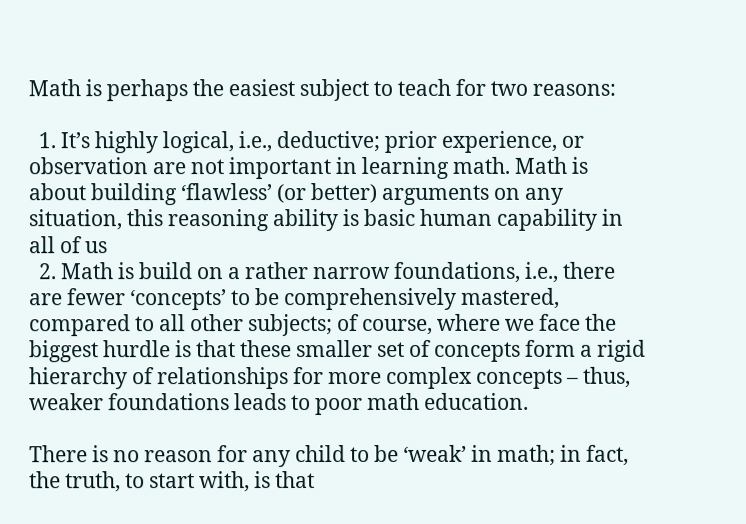Math is perhaps the easiest subject to teach for two reasons:

  1. It’s highly logical, i.e., deductive; prior experience, or observation are not important in learning math. Math is about building ‘flawless’ (or better) arguments on any situation, this reasoning ability is basic human capability in all of us
  2. Math is build on a rather narrow foundations, i.e., there are fewer ‘concepts’ to be comprehensively mastered, compared to all other subjects; of course, where we face the biggest hurdle is that these smaller set of concepts form a rigid hierarchy of relationships for more complex concepts – thus, weaker foundations leads to poor math education.

There is no reason for any child to be ‘weak’ in math; in fact, the truth, to start with, is that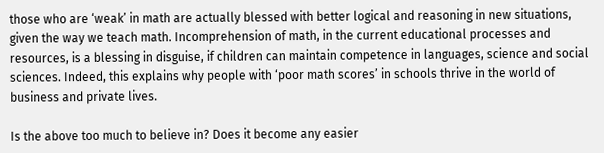those who are ‘weak’ in math are actually blessed with better logical and reasoning in new situations, given the way we teach math. Incomprehension of math, in the current educational processes and resources, is a blessing in disguise, if children can maintain competence in languages, science and social sciences. Indeed, this explains why people with ‘poor math scores’ in schools thrive in the world of business and private lives.

Is the above too much to believe in? Does it become any easier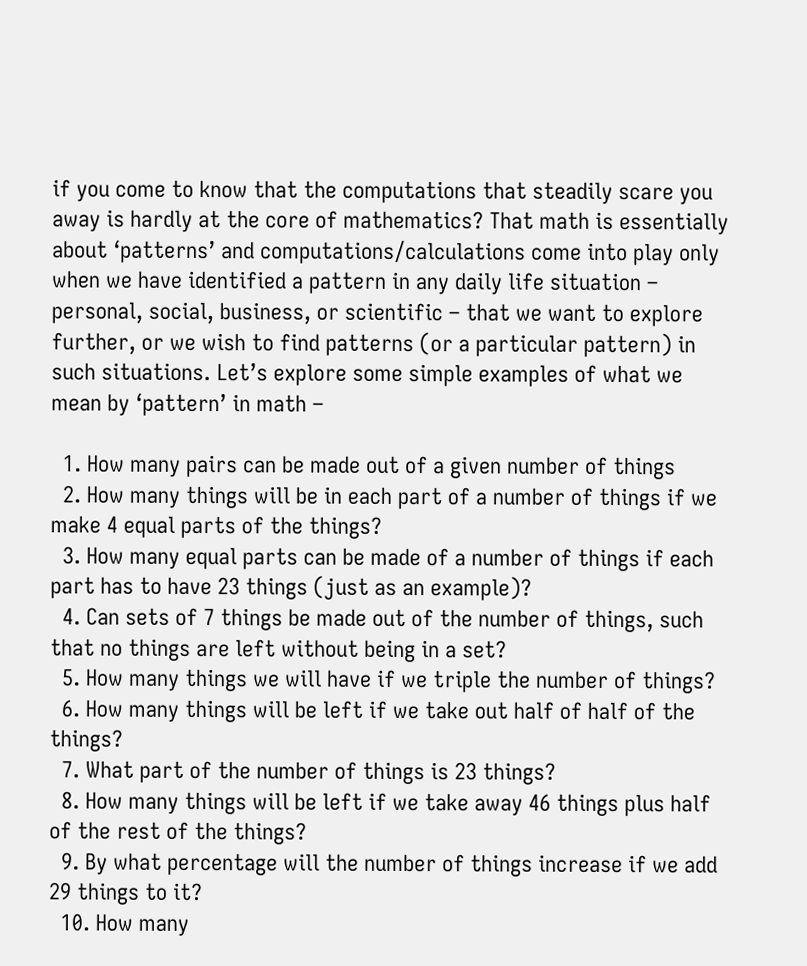if you come to know that the computations that steadily scare you away is hardly at the core of mathematics? That math is essentially about ‘patterns’ and computations/calculations come into play only when we have identified a pattern in any daily life situation – personal, social, business, or scientific – that we want to explore further, or we wish to find patterns (or a particular pattern) in such situations. Let’s explore some simple examples of what we mean by ‘pattern’ in math –

  1. How many pairs can be made out of a given number of things
  2. How many things will be in each part of a number of things if we make 4 equal parts of the things?
  3. How many equal parts can be made of a number of things if each part has to have 23 things (just as an example)?
  4. Can sets of 7 things be made out of the number of things, such that no things are left without being in a set?
  5. How many things we will have if we triple the number of things?
  6. How many things will be left if we take out half of half of the things?
  7. What part of the number of things is 23 things?
  8. How many things will be left if we take away 46 things plus half of the rest of the things?
  9. By what percentage will the number of things increase if we add 29 things to it?
  10. How many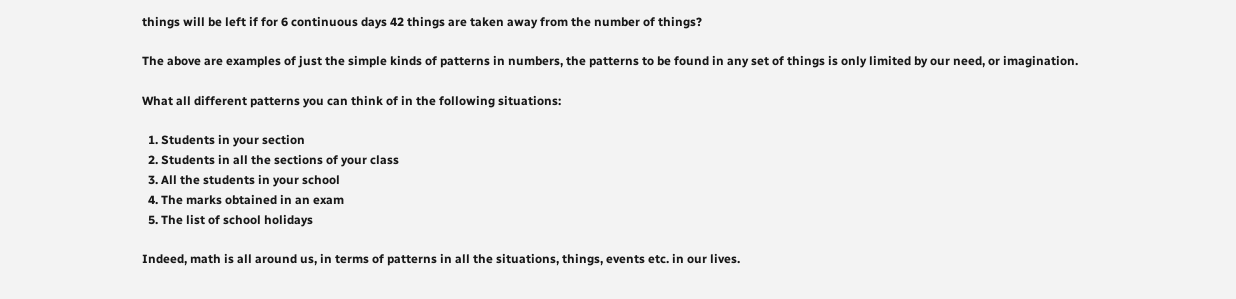things will be left if for 6 continuous days 42 things are taken away from the number of things?

The above are examples of just the simple kinds of patterns in numbers, the patterns to be found in any set of things is only limited by our need, or imagination.

What all different patterns you can think of in the following situations:

  1. Students in your section
  2. Students in all the sections of your class
  3. All the students in your school
  4. The marks obtained in an exam
  5. The list of school holidays

Indeed, math is all around us, in terms of patterns in all the situations, things, events etc. in our lives.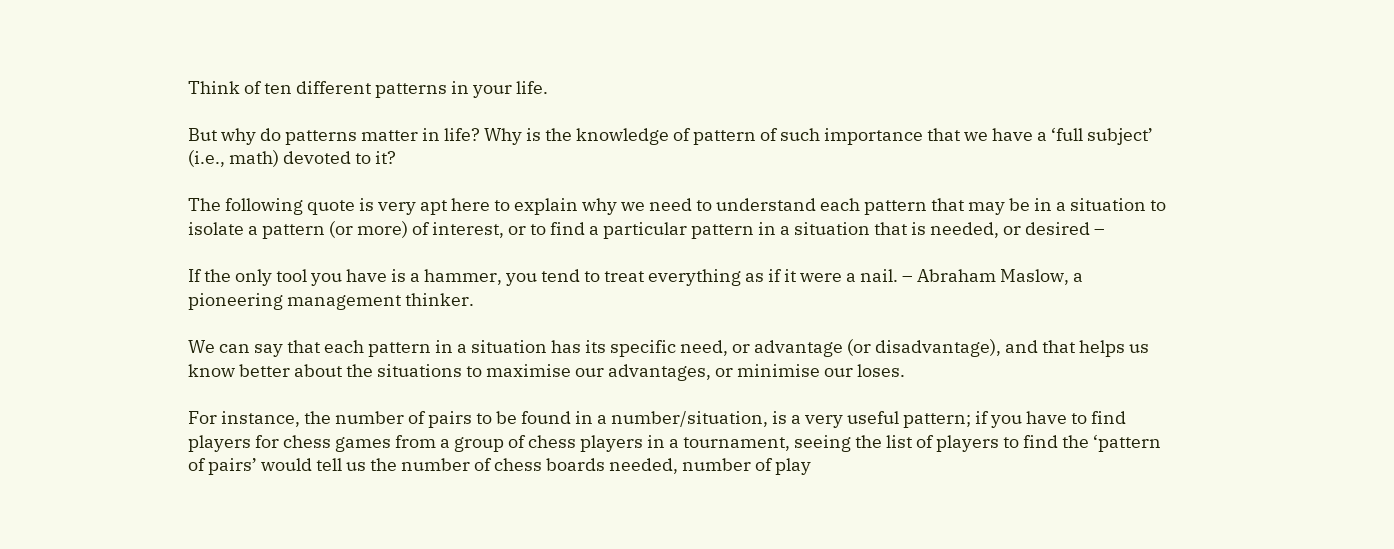Think of ten different patterns in your life.

But why do patterns matter in life? Why is the knowledge of pattern of such importance that we have a ‘full subject’ (i.e., math) devoted to it?

The following quote is very apt here to explain why we need to understand each pattern that may be in a situation to isolate a pattern (or more) of interest, or to find a particular pattern in a situation that is needed, or desired –

If the only tool you have is a hammer, you tend to treat everything as if it were a nail. – Abraham Maslow, a pioneering management thinker.

We can say that each pattern in a situation has its specific need, or advantage (or disadvantage), and that helps us know better about the situations to maximise our advantages, or minimise our loses.

For instance, the number of pairs to be found in a number/situation, is a very useful pattern; if you have to find players for chess games from a group of chess players in a tournament, seeing the list of players to find the ‘pattern of pairs’ would tell us the number of chess boards needed, number of play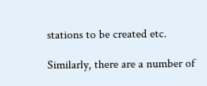stations to be created etc.

Similarly, there are a number of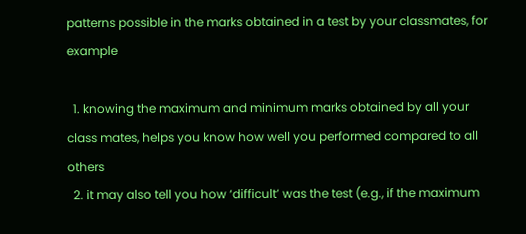patterns possible in the marks obtained in a test by your classmates, for example

  1. knowing the maximum and minimum marks obtained by all your class mates, helps you know how well you performed compared to all others
  2. it may also tell you how ‘difficult’ was the test (e.g., if the maximum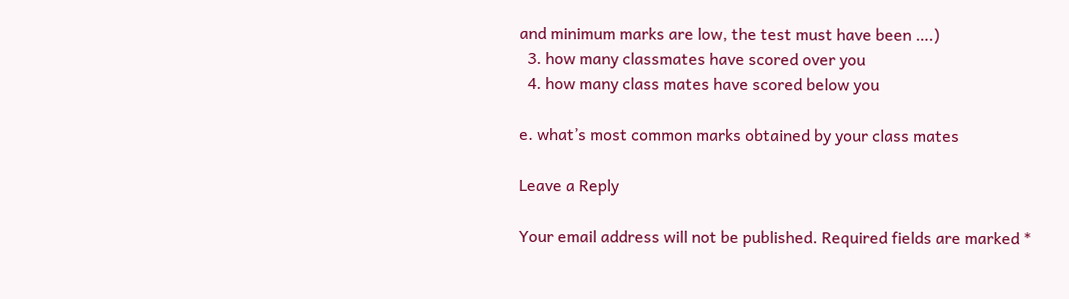and minimum marks are low, the test must have been ….)
  3. how many classmates have scored over you
  4. how many class mates have scored below you

e. what’s most common marks obtained by your class mates

Leave a Reply

Your email address will not be published. Required fields are marked *